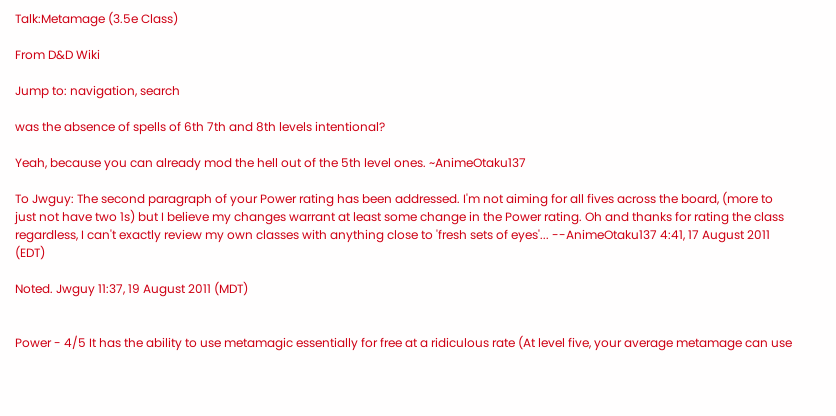Talk:Metamage (3.5e Class)

From D&D Wiki

Jump to: navigation, search

was the absence of spells of 6th 7th and 8th levels intentional?

Yeah, because you can already mod the hell out of the 5th level ones. ~AnimeOtaku137

To Jwguy: The second paragraph of your Power rating has been addressed. I'm not aiming for all fives across the board, (more to just not have two 1s) but I believe my changes warrant at least some change in the Power rating. Oh and thanks for rating the class regardless, I can't exactly review my own classes with anything close to 'fresh sets of eyes'... --AnimeOtaku137 4:41, 17 August 2011 (EDT)

Noted. Jwguy 11:37, 19 August 2011 (MDT)


Power - 4/5 It has the ability to use metamagic essentially for free at a ridiculous rate (At level five, your average metamage can use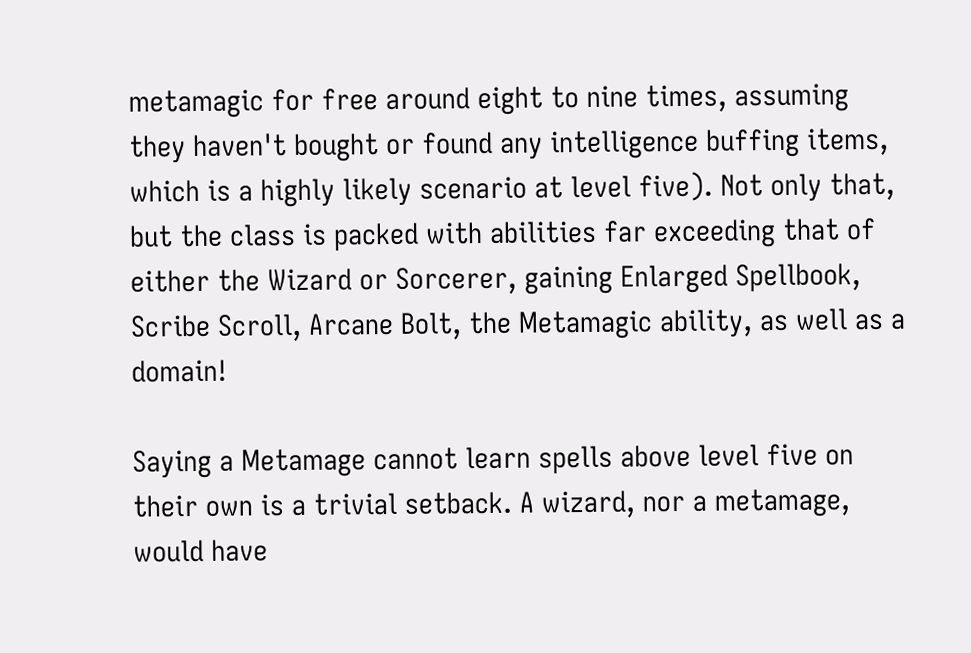metamagic for free around eight to nine times, assuming they haven't bought or found any intelligence buffing items, which is a highly likely scenario at level five). Not only that, but the class is packed with abilities far exceeding that of either the Wizard or Sorcerer, gaining Enlarged Spellbook, Scribe Scroll, Arcane Bolt, the Metamagic ability, as well as a domain!

Saying a Metamage cannot learn spells above level five on their own is a trivial setback. A wizard, nor a metamage, would have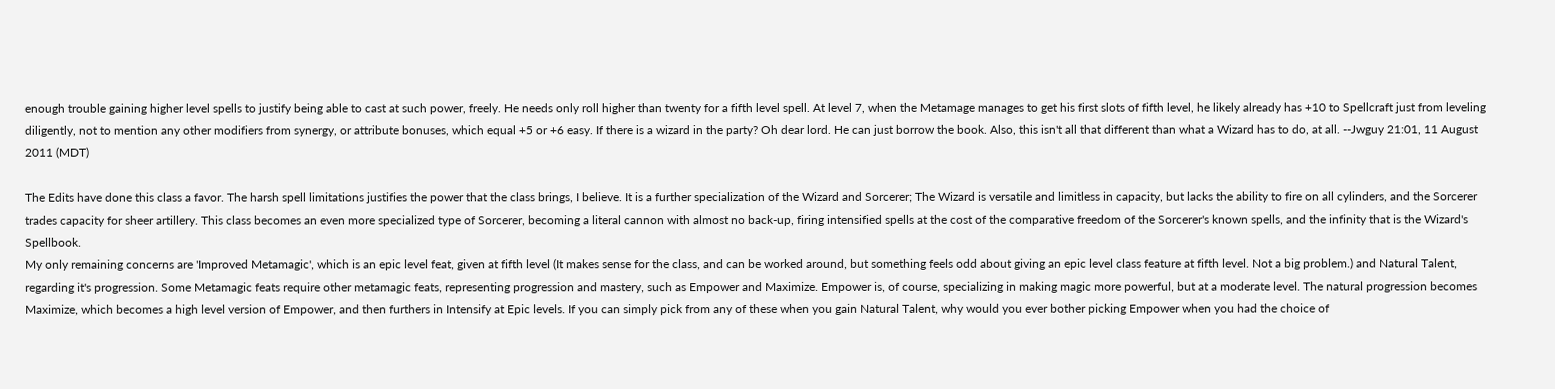enough trouble gaining higher level spells to justify being able to cast at such power, freely. He needs only roll higher than twenty for a fifth level spell. At level 7, when the Metamage manages to get his first slots of fifth level, he likely already has +10 to Spellcraft just from leveling diligently, not to mention any other modifiers from synergy, or attribute bonuses, which equal +5 or +6 easy. If there is a wizard in the party? Oh dear lord. He can just borrow the book. Also, this isn't all that different than what a Wizard has to do, at all. --Jwguy 21:01, 11 August 2011 (MDT)

The Edits have done this class a favor. The harsh spell limitations justifies the power that the class brings, I believe. It is a further specialization of the Wizard and Sorcerer; The Wizard is versatile and limitless in capacity, but lacks the ability to fire on all cylinders, and the Sorcerer trades capacity for sheer artillery. This class becomes an even more specialized type of Sorcerer, becoming a literal cannon with almost no back-up, firing intensified spells at the cost of the comparative freedom of the Sorcerer's known spells, and the infinity that is the Wizard's Spellbook.
My only remaining concerns are 'Improved Metamagic', which is an epic level feat, given at fifth level (It makes sense for the class, and can be worked around, but something feels odd about giving an epic level class feature at fifth level. Not a big problem.) and Natural Talent, regarding it's progression. Some Metamagic feats require other metamagic feats, representing progression and mastery, such as Empower and Maximize. Empower is, of course, specializing in making magic more powerful, but at a moderate level. The natural progression becomes Maximize, which becomes a high level version of Empower, and then furthers in Intensify at Epic levels. If you can simply pick from any of these when you gain Natural Talent, why would you ever bother picking Empower when you had the choice of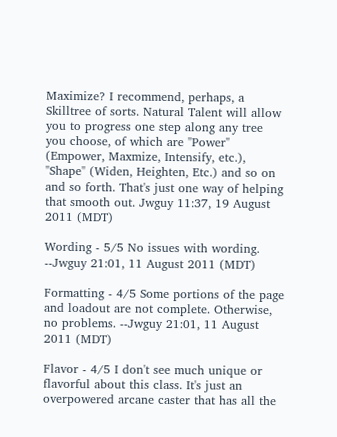Maximize? I recommend, perhaps, a Skilltree of sorts. Natural Talent will allow you to progress one step along any tree you choose, of which are "Power" (Empower, Maxmize, Intensify, etc.), "Shape" (Widen, Heighten, Etc.) and so on and so forth. That's just one way of helping that smooth out. Jwguy 11:37, 19 August 2011 (MDT)

Wording - 5/5 No issues with wording. --Jwguy 21:01, 11 August 2011 (MDT)

Formatting - 4/5 Some portions of the page and loadout are not complete. Otherwise, no problems. --Jwguy 21:01, 11 August 2011 (MDT)

Flavor - 4/5 I don't see much unique or flavorful about this class. It's just an overpowered arcane caster that has all the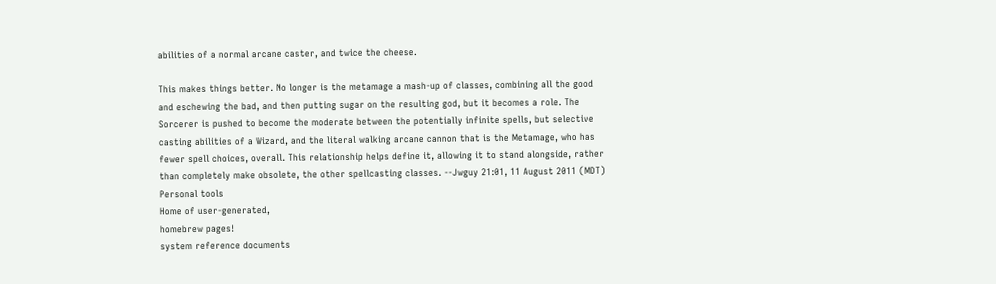abilities of a normal arcane caster, and twice the cheese.

This makes things better. No longer is the metamage a mash-up of classes, combining all the good and eschewing the bad, and then putting sugar on the resulting god, but it becomes a role. The Sorcerer is pushed to become the moderate between the potentially infinite spells, but selective casting abilities of a Wizard, and the literal walking arcane cannon that is the Metamage, who has fewer spell choices, overall. This relationship helps define it, allowing it to stand alongside, rather than completely make obsolete, the other spellcasting classes. --Jwguy 21:01, 11 August 2011 (MDT)
Personal tools
Home of user-generated,
homebrew pages!
system reference documents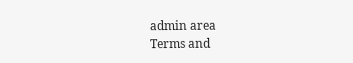admin area
Terms and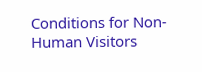Conditions for Non-Human Visitors